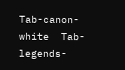Tab-canon-white  Tab-legends-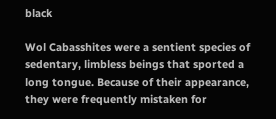black

Wol Cabasshites were a sentient species of sedentary, limbless beings that sported a long tongue. Because of their appearance, they were frequently mistaken for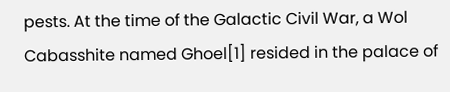pests. At the time of the Galactic Civil War, a Wol Cabasshite named Ghoel[1] resided in the palace of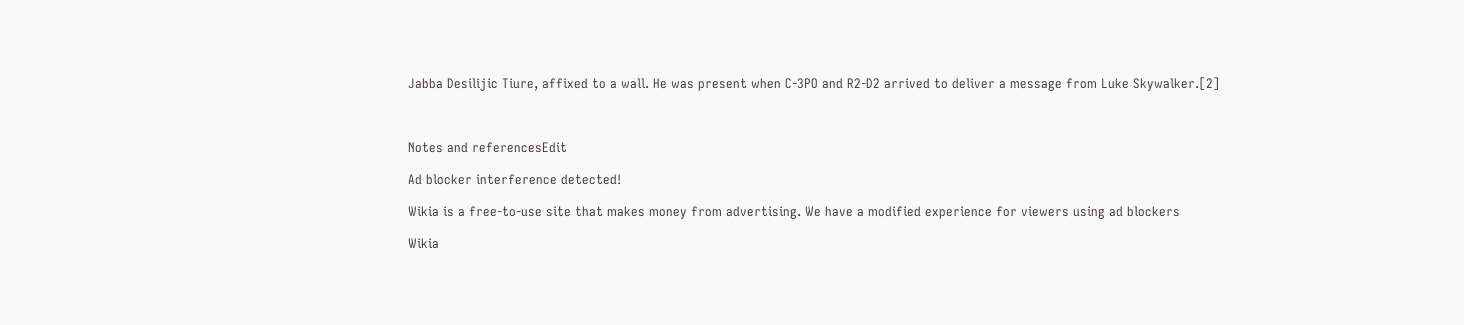Jabba Desilijic Tiure, affixed to a wall. He was present when C-3PO and R2-D2 arrived to deliver a message from Luke Skywalker.[2]



Notes and referencesEdit

Ad blocker interference detected!

Wikia is a free-to-use site that makes money from advertising. We have a modified experience for viewers using ad blockers

Wikia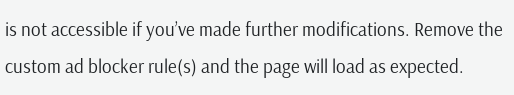is not accessible if you’ve made further modifications. Remove the custom ad blocker rule(s) and the page will load as expected.